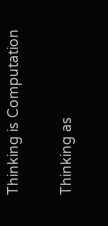Thinking is Computation

Thinking as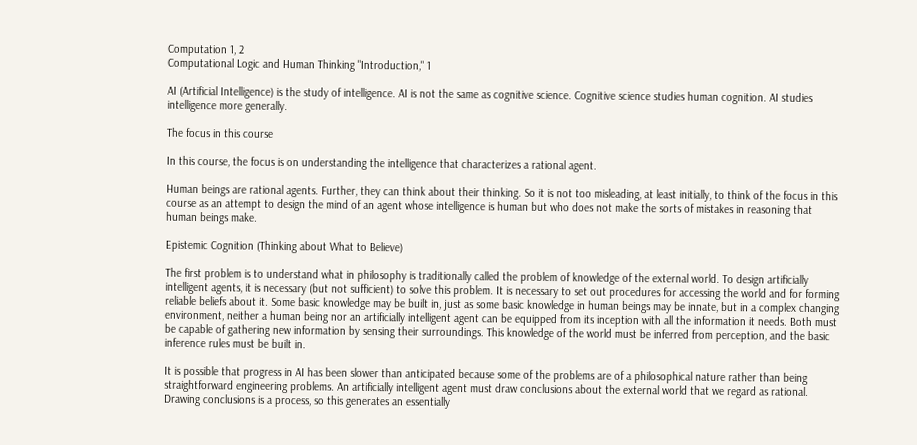Computation 1, 2
Computational Logic and Human Thinking "Introduction," 1

AI (Artificial Intelligence) is the study of intelligence. AI is not the same as cognitive science. Cognitive science studies human cognition. AI studies intelligence more generally.

The focus in this course

In this course, the focus is on understanding the intelligence that characterizes a rational agent.

Human beings are rational agents. Further, they can think about their thinking. So it is not too misleading, at least initially, to think of the focus in this course as an attempt to design the mind of an agent whose intelligence is human but who does not make the sorts of mistakes in reasoning that human beings make.

Epistemic Cognition (Thinking about What to Believe)

The first problem is to understand what in philosophy is traditionally called the problem of knowledge of the external world. To design artificially intelligent agents, it is necessary (but not sufficient) to solve this problem. It is necessary to set out procedures for accessing the world and for forming reliable beliefs about it. Some basic knowledge may be built in, just as some basic knowledge in human beings may be innate, but in a complex changing environment, neither a human being nor an artificially intelligent agent can be equipped from its inception with all the information it needs. Both must be capable of gathering new information by sensing their surroundings. This knowledge of the world must be inferred from perception, and the basic inference rules must be built in.

It is possible that progress in AI has been slower than anticipated because some of the problems are of a philosophical nature rather than being straightforward engineering problems. An artificially intelligent agent must draw conclusions about the external world that we regard as rational. Drawing conclusions is a process, so this generates an essentially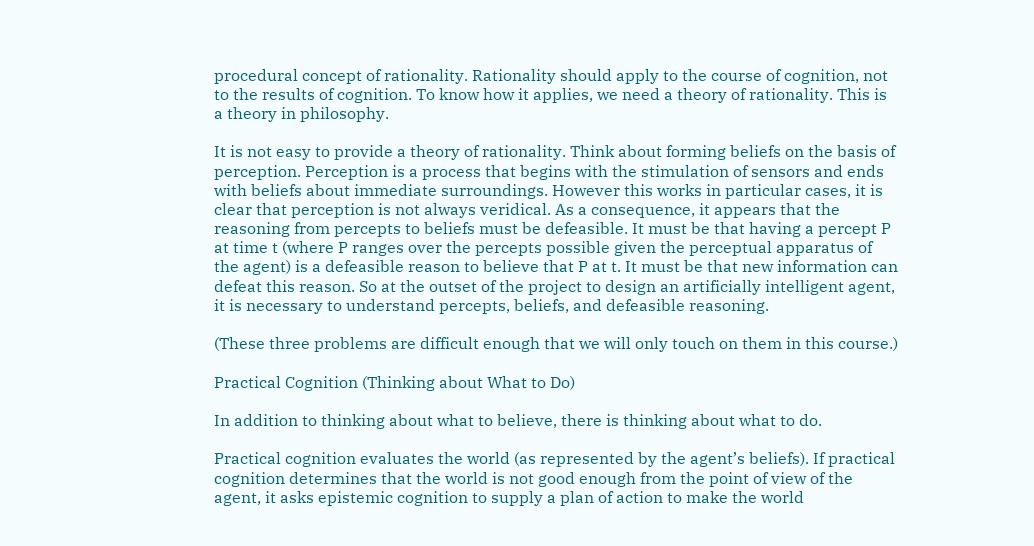procedural concept of rationality. Rationality should apply to the course of cognition, not to the results of cognition. To know how it applies, we need a theory of rationality. This is a theory in philosophy.

It is not easy to provide a theory of rationality. Think about forming beliefs on the basis of perception. Perception is a process that begins with the stimulation of sensors and ends with beliefs about immediate surroundings. However this works in particular cases, it is clear that perception is not always veridical. As a consequence, it appears that the reasoning from percepts to beliefs must be defeasible. It must be that having a percept P at time t (where P ranges over the percepts possible given the perceptual apparatus of the agent) is a defeasible reason to believe that P at t. It must be that new information can defeat this reason. So at the outset of the project to design an artificially intelligent agent, it is necessary to understand percepts, beliefs, and defeasible reasoning.

(These three problems are difficult enough that we will only touch on them in this course.)

Practical Cognition (Thinking about What to Do)

In addition to thinking about what to believe, there is thinking about what to do.

Practical cognition evaluates the world (as represented by the agent’s beliefs). If practical cognition determines that the world is not good enough from the point of view of the agent, it asks epistemic cognition to supply a plan of action to make the world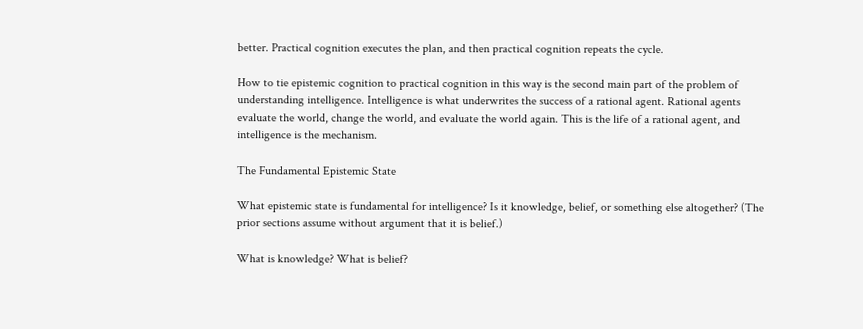better. Practical cognition executes the plan, and then practical cognition repeats the cycle.

How to tie epistemic cognition to practical cognition in this way is the second main part of the problem of understanding intelligence. Intelligence is what underwrites the success of a rational agent. Rational agents evaluate the world, change the world, and evaluate the world again. This is the life of a rational agent, and intelligence is the mechanism.

The Fundamental Epistemic State

What epistemic state is fundamental for intelligence? Is it knowledge, belief, or something else altogether? (The prior sections assume without argument that it is belief.)

What is knowledge? What is belief?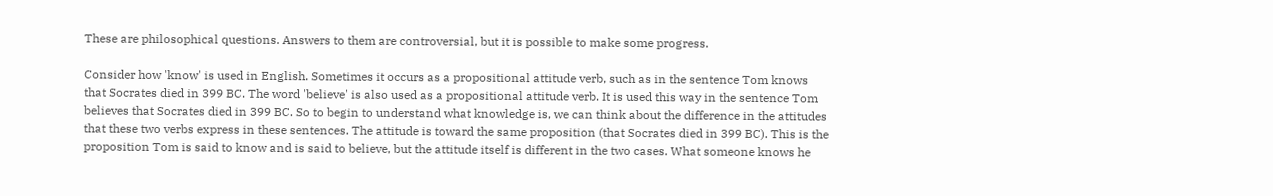These are philosophical questions. Answers to them are controversial, but it is possible to make some progress.

Consider how 'know' is used in English. Sometimes it occurs as a propositional attitude verb, such as in the sentence Tom knows that Socrates died in 399 BC. The word 'believe' is also used as a propositional attitude verb. It is used this way in the sentence Tom believes that Socrates died in 399 BC. So to begin to understand what knowledge is, we can think about the difference in the attitudes that these two verbs express in these sentences. The attitude is toward the same proposition (that Socrates died in 399 BC). This is the proposition Tom is said to know and is said to believe, but the attitude itself is different in the two cases. What someone knows he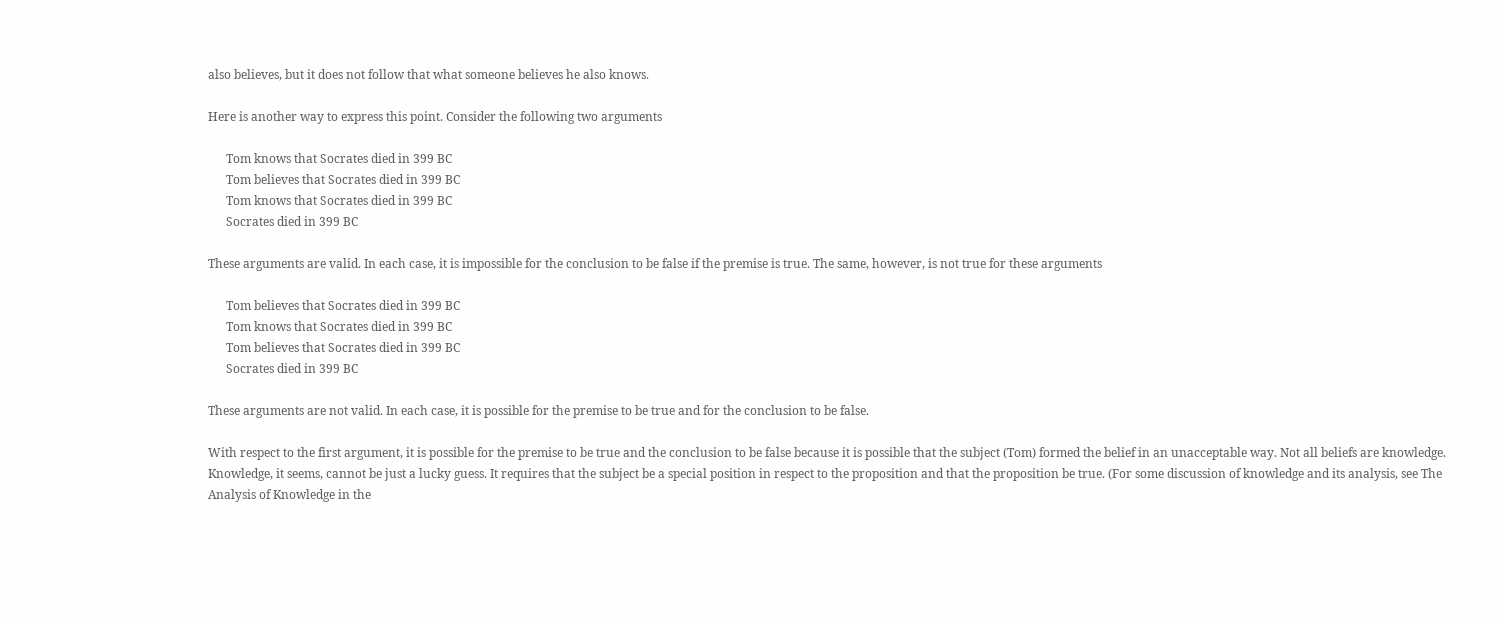also believes, but it does not follow that what someone believes he also knows.

Here is another way to express this point. Consider the following two arguments

      Tom knows that Socrates died in 399 BC
      Tom believes that Socrates died in 399 BC
      Tom knows that Socrates died in 399 BC
      Socrates died in 399 BC

These arguments are valid. In each case, it is impossible for the conclusion to be false if the premise is true. The same, however, is not true for these arguments

      Tom believes that Socrates died in 399 BC
      Tom knows that Socrates died in 399 BC
      Tom believes that Socrates died in 399 BC
      Socrates died in 399 BC

These arguments are not valid. In each case, it is possible for the premise to be true and for the conclusion to be false.

With respect to the first argument, it is possible for the premise to be true and the conclusion to be false because it is possible that the subject (Tom) formed the belief in an unacceptable way. Not all beliefs are knowledge. Knowledge, it seems, cannot be just a lucky guess. It requires that the subject be a special position in respect to the proposition and that the proposition be true. (For some discussion of knowledge and its analysis, see The Analysis of Knowledge in the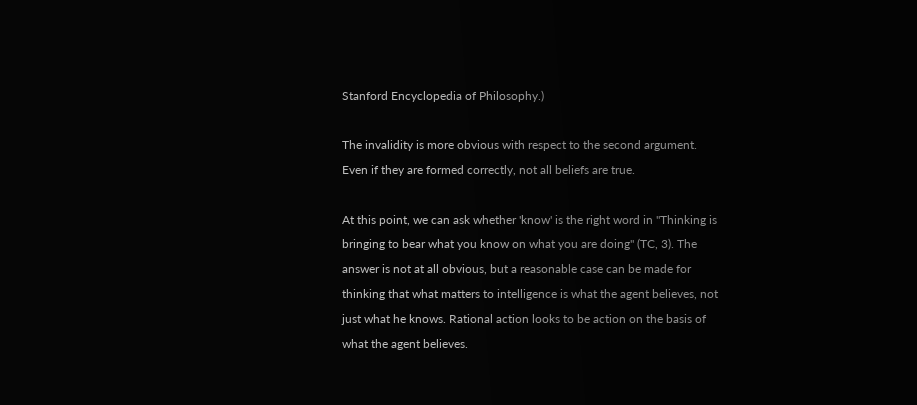Stanford Encyclopedia of Philosophy.)

The invalidity is more obvious with respect to the second argument. Even if they are formed correctly, not all beliefs are true.

At this point, we can ask whether 'know' is the right word in "Thinking is bringing to bear what you know on what you are doing" (TC, 3). The answer is not at all obvious, but a reasonable case can be made for thinking that what matters to intelligence is what the agent believes, not just what he knows. Rational action looks to be action on the basis of what the agent believes.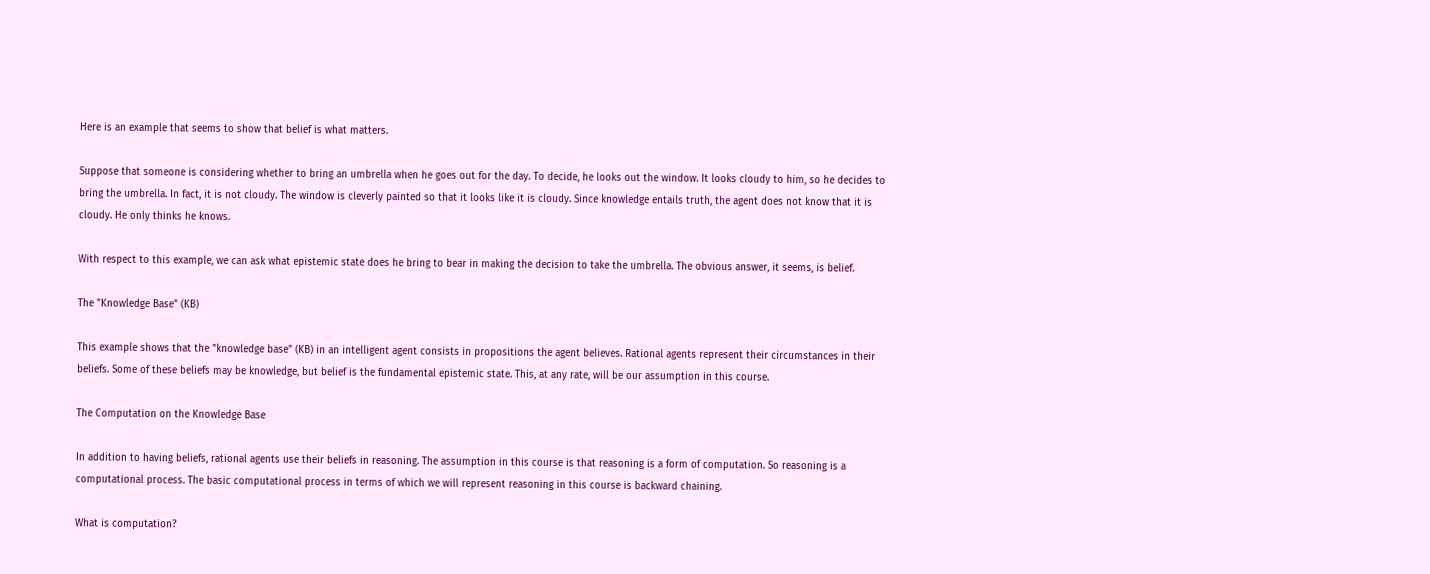Here is an example that seems to show that belief is what matters.

Suppose that someone is considering whether to bring an umbrella when he goes out for the day. To decide, he looks out the window. It looks cloudy to him, so he decides to bring the umbrella. In fact, it is not cloudy. The window is cleverly painted so that it looks like it is cloudy. Since knowledge entails truth, the agent does not know that it is cloudy. He only thinks he knows.

With respect to this example, we can ask what epistemic state does he bring to bear in making the decision to take the umbrella. The obvious answer, it seems, is belief.

The "Knowledge Base" (KB)

This example shows that the "knowledge base" (KB) in an intelligent agent consists in propositions the agent believes. Rational agents represent their circumstances in their beliefs. Some of these beliefs may be knowledge, but belief is the fundamental epistemic state. This, at any rate, will be our assumption in this course.

The Computation on the Knowledge Base

In addition to having beliefs, rational agents use their beliefs in reasoning. The assumption in this course is that reasoning is a form of computation. So reasoning is a computational process. The basic computational process in terms of which we will represent reasoning in this course is backward chaining.

What is computation?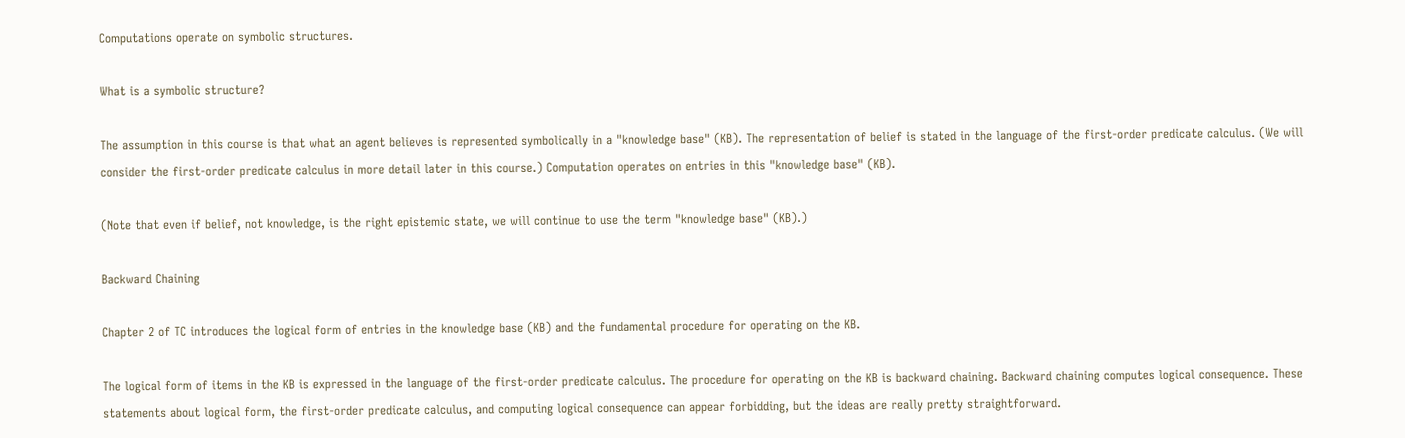Computations operate on symbolic structures.

What is a symbolic structure?

The assumption in this course is that what an agent believes is represented symbolically in a "knowledge base" (KB). The representation of belief is stated in the language of the first-order predicate calculus. (We will consider the first-order predicate calculus in more detail later in this course.) Computation operates on entries in this "knowledge base" (KB).

(Note that even if belief, not knowledge, is the right epistemic state, we will continue to use the term "knowledge base" (KB).)

Backward Chaining

Chapter 2 of TC introduces the logical form of entries in the knowledge base (KB) and the fundamental procedure for operating on the KB.

The logical form of items in the KB is expressed in the language of the first-order predicate calculus. The procedure for operating on the KB is backward chaining. Backward chaining computes logical consequence. These statements about logical form, the first-order predicate calculus, and computing logical consequence can appear forbidding, but the ideas are really pretty straightforward.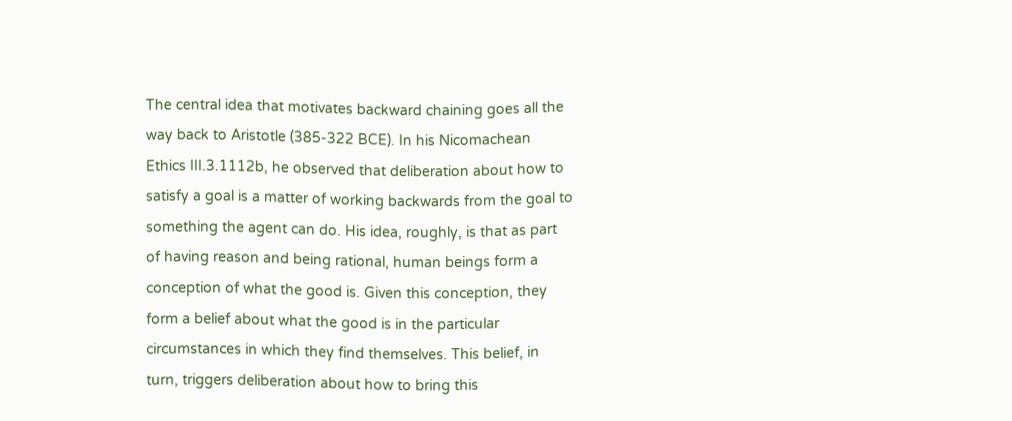The central idea that motivates backward chaining goes all the way back to Aristotle (385-322 BCE). In his Nicomachean Ethics III.3.1112b, he observed that deliberation about how to satisfy a goal is a matter of working backwards from the goal to something the agent can do. His idea, roughly, is that as part of having reason and being rational, human beings form a conception of what the good is. Given this conception, they form a belief about what the good is in the particular circumstances in which they find themselves. This belief, in turn, triggers deliberation about how to bring this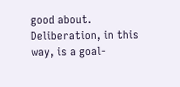good about. Deliberation, in this way, is a goal-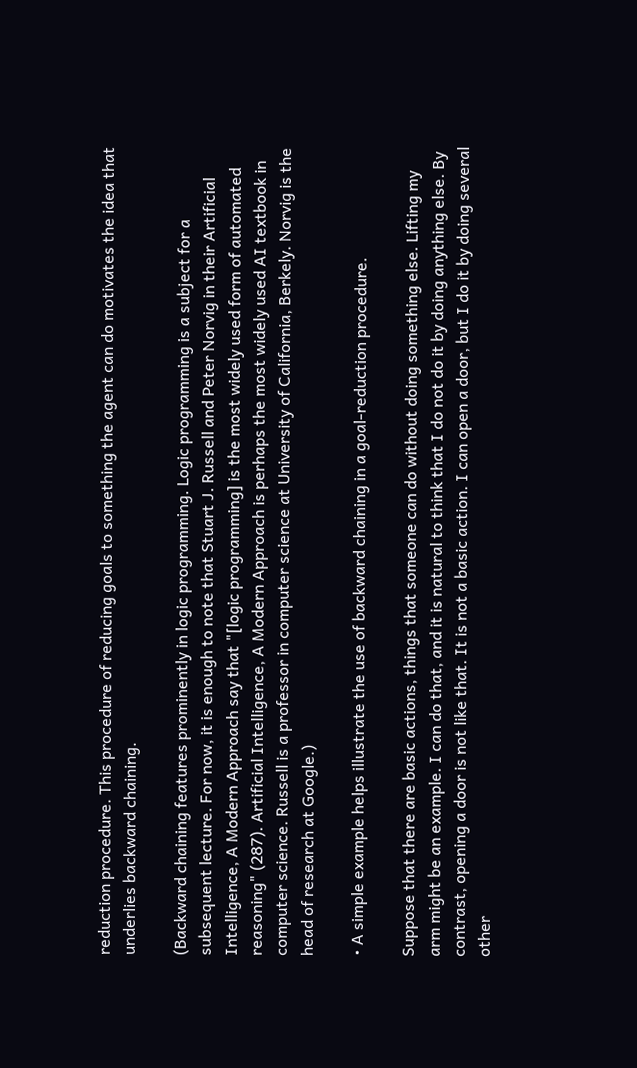reduction procedure. This procedure of reducing goals to something the agent can do motivates the idea that underlies backward chaining.

(Backward chaining features prominently in logic programming. Logic programming is a subject for a subsequent lecture. For now, it is enough to note that Stuart J. Russell and Peter Norvig in their Artificial Intelligence, A Modern Approach say that "[logic programming] is the most widely used form of automated reasoning" (287). Artificial Intelligence, A Modern Approach is perhaps the most widely used AI textbook in computer science. Russell is a professor in computer science at University of California, Berkely. Norvig is the head of research at Google.)

• A simple example helps illustrate the use of backward chaining in a goal-reduction procedure.

Suppose that there are basic actions, things that someone can do without doing something else. Lifting my arm might be an example. I can do that, and it is natural to think that I do not do it by doing anything else. By contrast, opening a door is not like that. It is not a basic action. I can open a door, but I do it by doing several other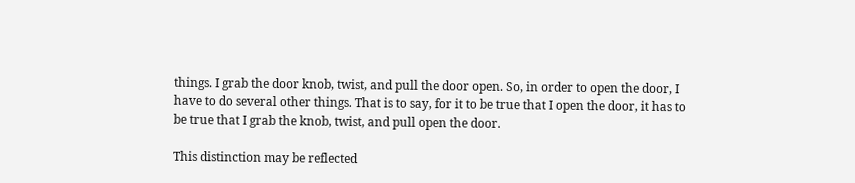things. I grab the door knob, twist, and pull the door open. So, in order to open the door, I have to do several other things. That is to say, for it to be true that I open the door, it has to be true that I grab the knob, twist, and pull open the door.

This distinction may be reflected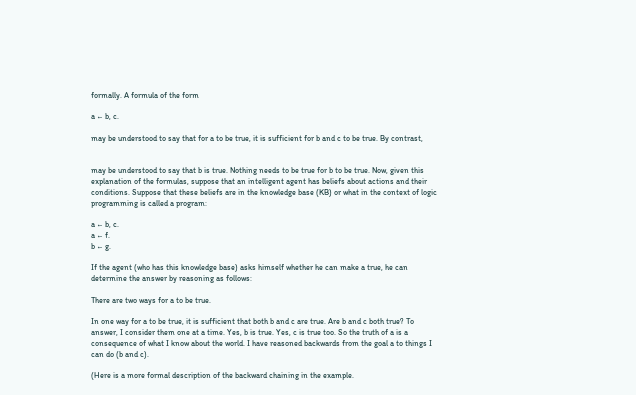formally. A formula of the form

a ← b, c.

may be understood to say that for a to be true, it is sufficient for b and c to be true. By contrast,


may be understood to say that b is true. Nothing needs to be true for b to be true. Now, given this explanation of the formulas, suppose that an intelligent agent has beliefs about actions and their conditions. Suppose that these beliefs are in the knowledge base (KB) or what in the context of logic programming is called a program:

a ← b, c.
a ← f.
b ← g.

If the agent (who has this knowledge base) asks himself whether he can make a true, he can determine the answer by reasoning as follows:

There are two ways for a to be true.

In one way for a to be true, it is sufficient that both b and c are true. Are b and c both true? To answer, I consider them one at a time. Yes, b is true. Yes, c is true too. So the truth of a is a consequence of what I know about the world. I have reasoned backwards from the goal a to things I can do (b and c).

(Here is a more formal description of the backward chaining in the example.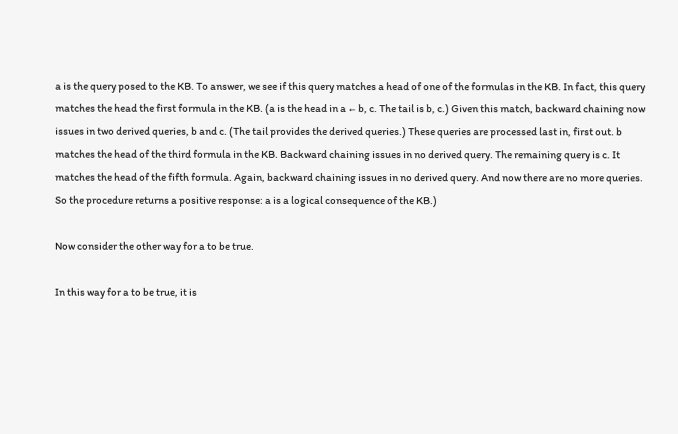a is the query posed to the KB. To answer, we see if this query matches a head of one of the formulas in the KB. In fact, this query matches the head the first formula in the KB. (a is the head in a ← b, c. The tail is b, c.) Given this match, backward chaining now issues in two derived queries, b and c. (The tail provides the derived queries.) These queries are processed last in, first out. b matches the head of the third formula in the KB. Backward chaining issues in no derived query. The remaining query is c. It matches the head of the fifth formula. Again, backward chaining issues in no derived query. And now there are no more queries. So the procedure returns a positive response: a is a logical consequence of the KB.)

Now consider the other way for a to be true.

In this way for a to be true, it is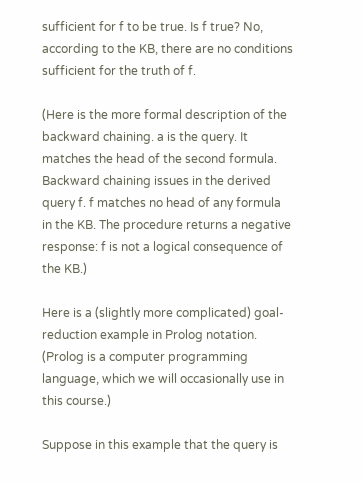sufficient for f to be true. Is f true? No, according to the KB, there are no conditions sufficient for the truth of f.

(Here is the more formal description of the backward chaining. a is the query. It matches the head of the second formula. Backward chaining issues in the derived query f. f matches no head of any formula in the KB. The procedure returns a negative response: f is not a logical consequence of the KB.)

Here is a (slightly more complicated) goal-reduction example in Prolog notation. (Prolog is a computer programming language, which we will occasionally use in this course.)

Suppose in this example that the query is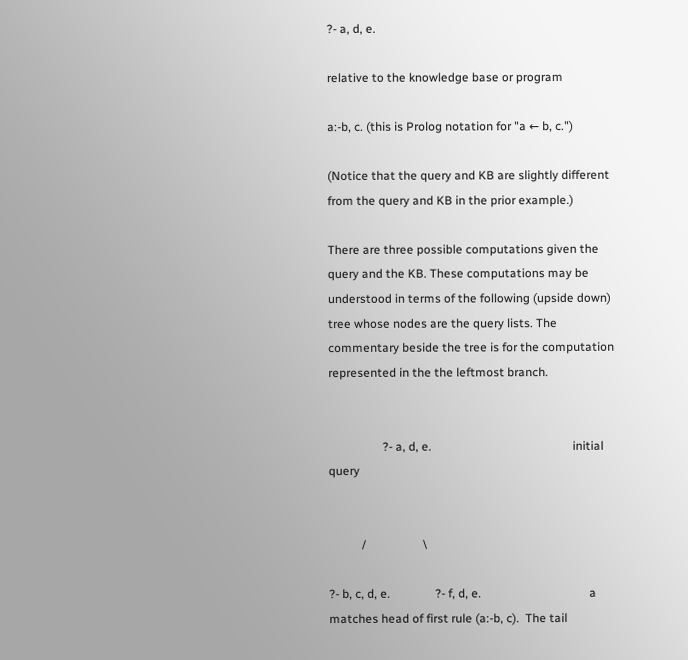?- a, d, e.

relative to the knowledge base or program

a:-b, c. (this is Prolog notation for "a ← b, c.")

(Notice that the query and KB are slightly different from the query and KB in the prior example.)

There are three possible computations given the query and the KB. These computations may be understood in terms of the following (upside down) tree whose nodes are the query lists. The commentary beside the tree is for the computation represented in the the leftmost branch.


                  ?- a, d, e.                                               initial query


           /                   \

?- b, c, d, e.               ?- f, d, e.                                    a matches head of first rule (a:-b, c).  The tail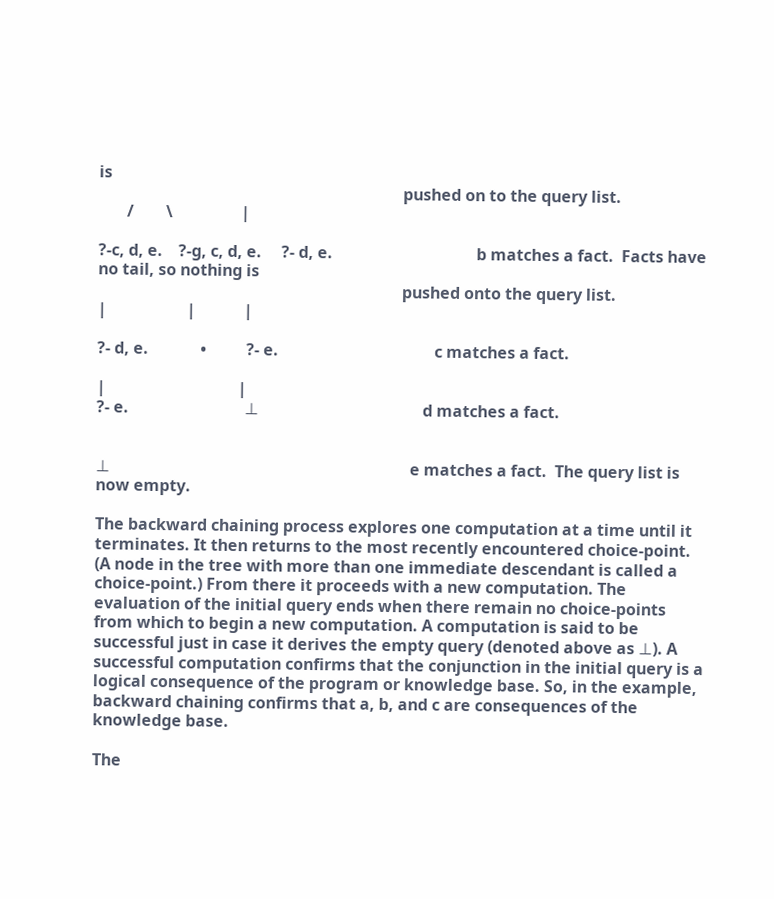is
                                                                            pushed on to the query list.
       /        \                 |

?-c, d, e.    ?-g, c, d, e.     ?- d, e.                                    b matches a fact.  Facts have no tail, so nothing is
                                                                            pushed onto the query list.
|                    |            |

?- d, e.             •          ?- e.                                       c matches a fact.

|                                 |
?- e.                             ⊥                                         d matches a fact.


⊥                                                                           e matches a fact.  The query list is now empty.

The backward chaining process explores one computation at a time until it terminates. It then returns to the most recently encountered choice-point. (A node in the tree with more than one immediate descendant is called a choice-point.) From there it proceeds with a new computation. The evaluation of the initial query ends when there remain no choice-points from which to begin a new computation. A computation is said to be successful just in case it derives the empty query (denoted above as ⊥). A successful computation confirms that the conjunction in the initial query is a logical consequence of the program or knowledge base. So, in the example, backward chaining confirms that a, b, and c are consequences of the knowledge base.

The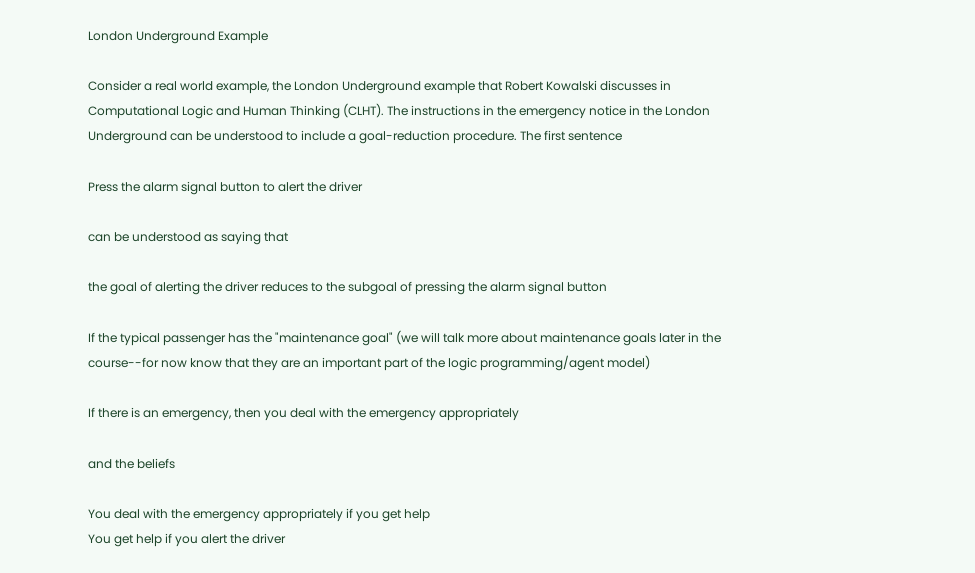London Underground Example

Consider a real world example, the London Underground example that Robert Kowalski discusses in Computational Logic and Human Thinking (CLHT). The instructions in the emergency notice in the London Underground can be understood to include a goal-reduction procedure. The first sentence

Press the alarm signal button to alert the driver

can be understood as saying that

the goal of alerting the driver reduces to the subgoal of pressing the alarm signal button

If the typical passenger has the "maintenance goal" (we will talk more about maintenance goals later in the course--for now know that they are an important part of the logic programming/agent model)

If there is an emergency, then you deal with the emergency appropriately

and the beliefs

You deal with the emergency appropriately if you get help
You get help if you alert the driver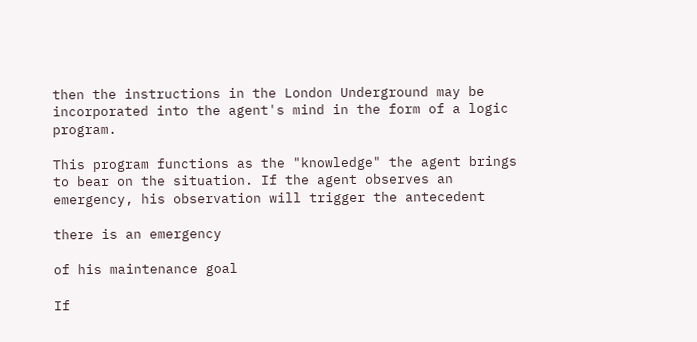then the instructions in the London Underground may be incorporated into the agent's mind in the form of a logic program.

This program functions as the "knowledge" the agent brings to bear on the situation. If the agent observes an emergency, his observation will trigger the antecedent

there is an emergency

of his maintenance goal

If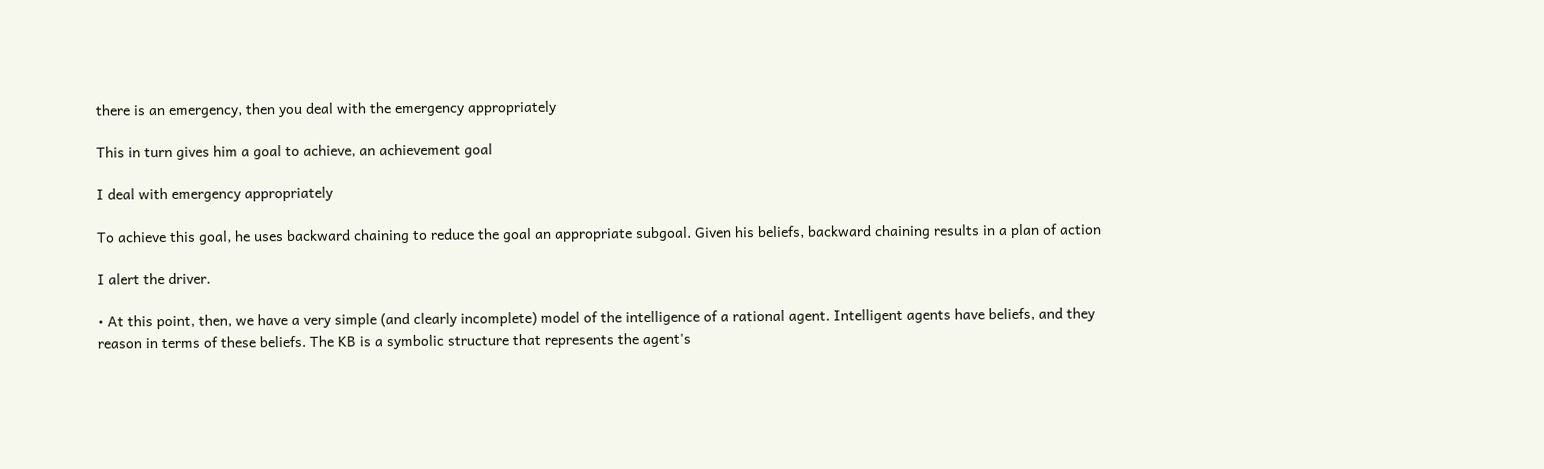there is an emergency, then you deal with the emergency appropriately

This in turn gives him a goal to achieve, an achievement goal

I deal with emergency appropriately

To achieve this goal, he uses backward chaining to reduce the goal an appropriate subgoal. Given his beliefs, backward chaining results in a plan of action

I alert the driver.

• At this point, then, we have a very simple (and clearly incomplete) model of the intelligence of a rational agent. Intelligent agents have beliefs, and they reason in terms of these beliefs. The KB is a symbolic structure that represents the agent's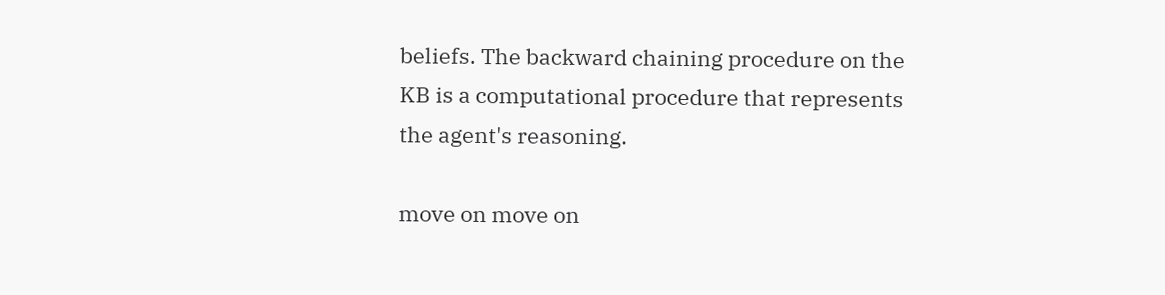beliefs. The backward chaining procedure on the KB is a computational procedure that represents the agent's reasoning.

move on move on